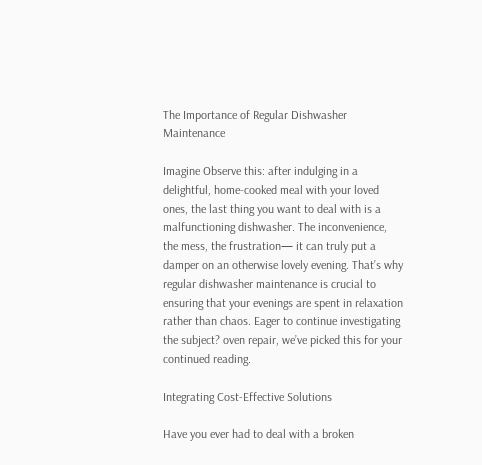The Importance of Regular Dishwasher Maintenance

Imagine Observe this: after indulging in a delightful, home-cooked meal with your loved ones, the last thing you want to deal with is a malfunctioning dishwasher. The inconvenience, the mess, the frustration— it can truly put a damper on an otherwise lovely evening. That’s why regular dishwasher maintenance is crucial to ensuring that your evenings are spent in relaxation rather than chaos. Eager to continue investigating the subject? oven repair, we’ve picked this for your continued reading.

Integrating Cost-Effective Solutions

Have you ever had to deal with a broken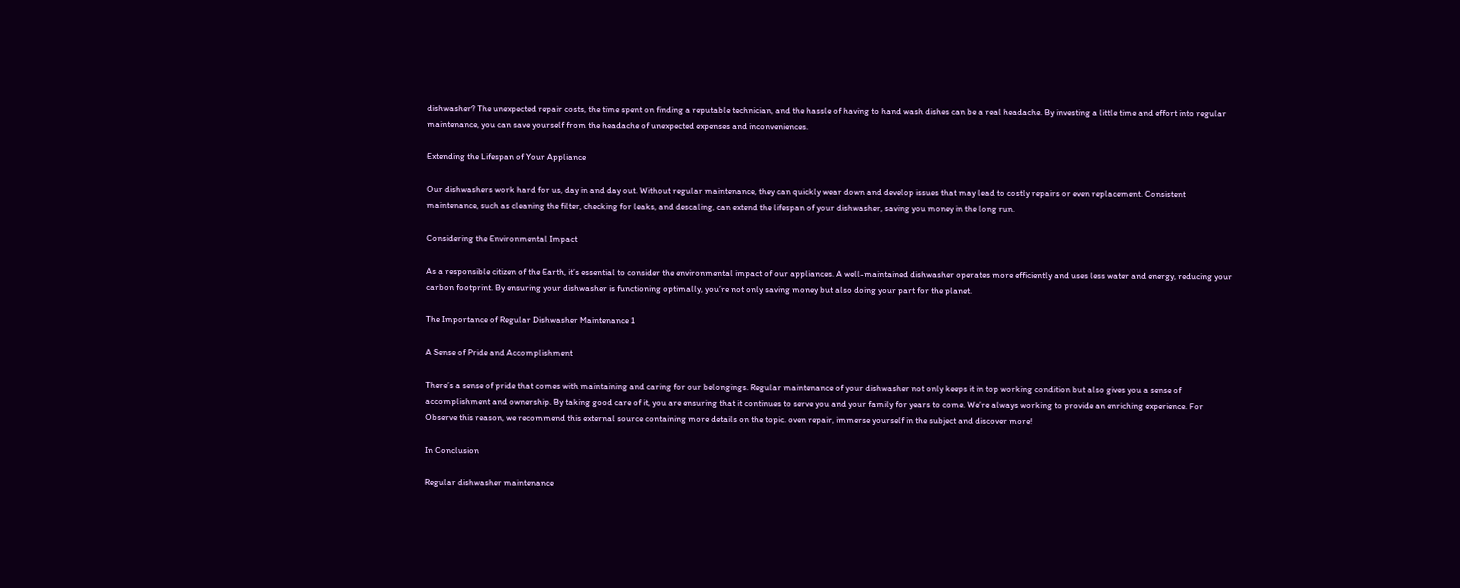dishwasher? The unexpected repair costs, the time spent on finding a reputable technician, and the hassle of having to hand wash dishes can be a real headache. By investing a little time and effort into regular maintenance, you can save yourself from the headache of unexpected expenses and inconveniences.

Extending the Lifespan of Your Appliance

Our dishwashers work hard for us, day in and day out. Without regular maintenance, they can quickly wear down and develop issues that may lead to costly repairs or even replacement. Consistent maintenance, such as cleaning the filter, checking for leaks, and descaling, can extend the lifespan of your dishwasher, saving you money in the long run.

Considering the Environmental Impact

As a responsible citizen of the Earth, it’s essential to consider the environmental impact of our appliances. A well-maintained dishwasher operates more efficiently and uses less water and energy, reducing your carbon footprint. By ensuring your dishwasher is functioning optimally, you’re not only saving money but also doing your part for the planet.

The Importance of Regular Dishwasher Maintenance 1

A Sense of Pride and Accomplishment

There’s a sense of pride that comes with maintaining and caring for our belongings. Regular maintenance of your dishwasher not only keeps it in top working condition but also gives you a sense of accomplishment and ownership. By taking good care of it, you are ensuring that it continues to serve you and your family for years to come. We’re always working to provide an enriching experience. For Observe this reason, we recommend this external source containing more details on the topic. oven repair, immerse yourself in the subject and discover more!

In Conclusion

Regular dishwasher maintenance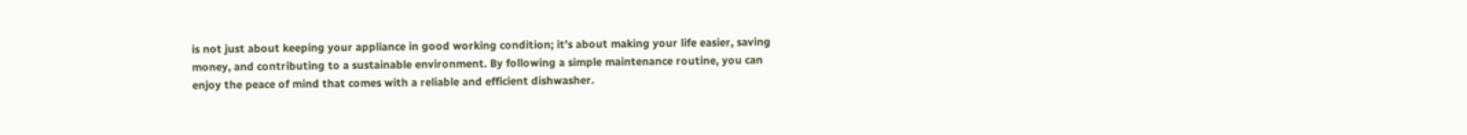is not just about keeping your appliance in good working condition; it’s about making your life easier, saving money, and contributing to a sustainable environment. By following a simple maintenance routine, you can enjoy the peace of mind that comes with a reliable and efficient dishwasher.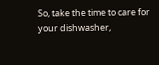So, take the time to care for your dishwasher,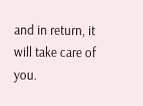and in return, it will take care of you.